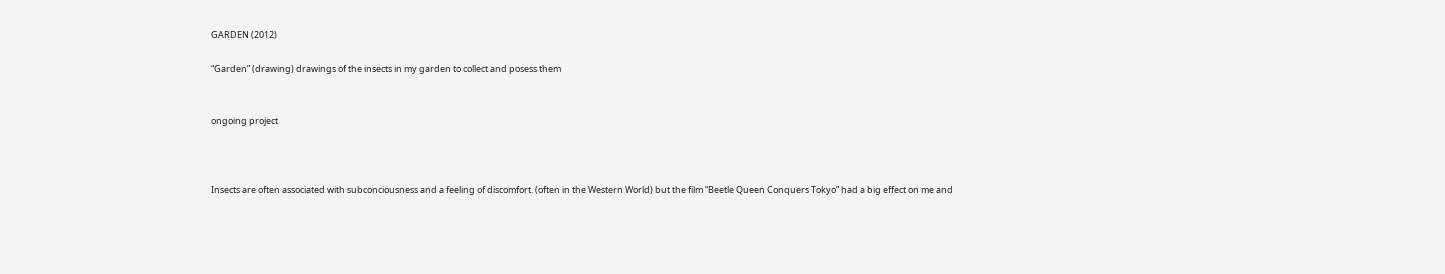GARDEN (2012)

“Garden” (drawing) drawings of the insects in my garden to collect and posess them


ongoing project



Insects are often associated with subconciousness and a feeling of discomfort. (often in the Western World) but the film “Beetle Queen Conquers Tokyo” had a big effect on me and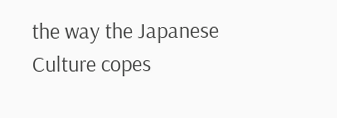the way the Japanese  Culture copes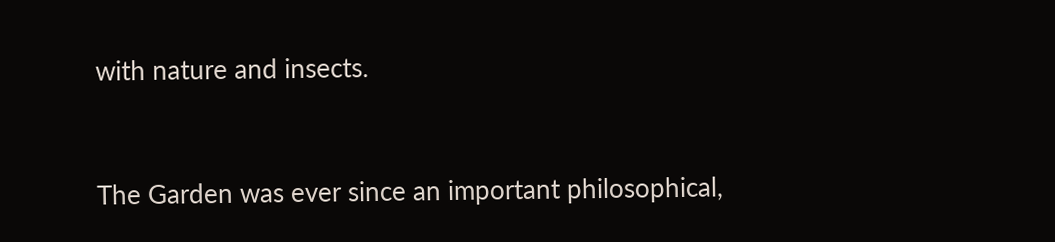with nature and insects.


The Garden was ever since an important philosophical,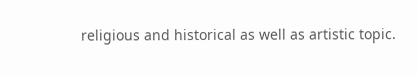religious and historical as well as artistic topic.